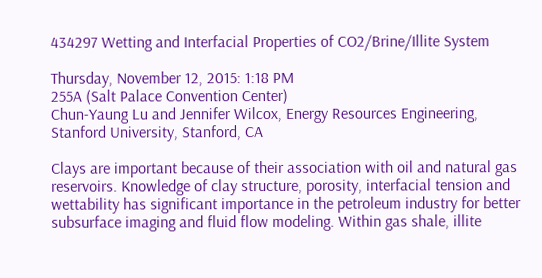434297 Wetting and Interfacial Properties of CO2/Brine/Illite System

Thursday, November 12, 2015: 1:18 PM
255A (Salt Palace Convention Center)
Chun-Yaung Lu and Jennifer Wilcox, Energy Resources Engineering, Stanford University, Stanford, CA

Clays are important because of their association with oil and natural gas reservoirs. Knowledge of clay structure, porosity, interfacial tension and wettability has significant importance in the petroleum industry for better subsurface imaging and fluid flow modeling. Within gas shale, illite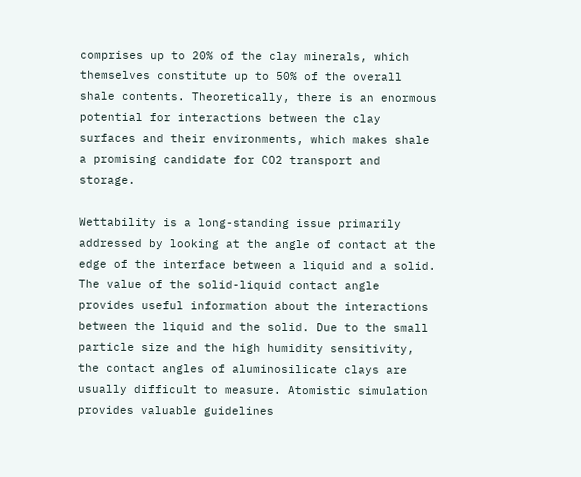comprises up to 20% of the clay minerals, which themselves constitute up to 50% of the overall shale contents. Theoretically, there is an enormous potential for interactions between the clay surfaces and their environments, which makes shale a promising candidate for CO2 transport and storage.

Wettability is a long-standing issue primarily addressed by looking at the angle of contact at the edge of the interface between a liquid and a solid. The value of the solid-liquid contact angle provides useful information about the interactions between the liquid and the solid. Due to the small particle size and the high humidity sensitivity, the contact angles of aluminosilicate clays are usually difficult to measure. Atomistic simulation provides valuable guidelines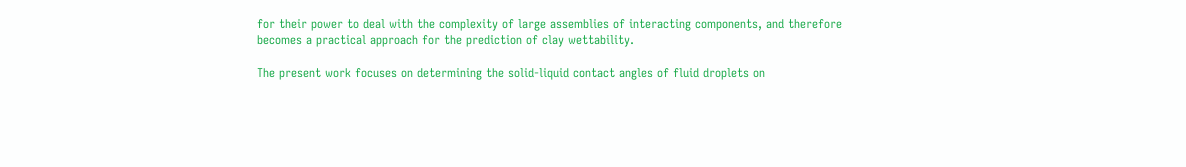for their power to deal with the complexity of large assemblies of interacting components, and therefore becomes a practical approach for the prediction of clay wettability.

The present work focuses on determining the solid-liquid contact angles of fluid droplets on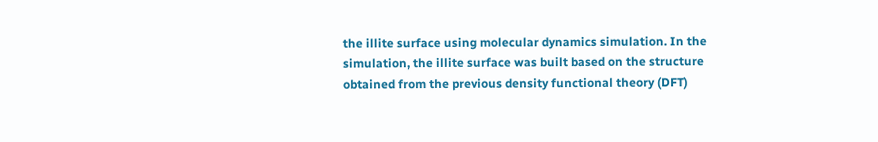the illite surface using molecular dynamics simulation. In the simulation, the illite surface was built based on the structure obtained from the previous density functional theory (DFT)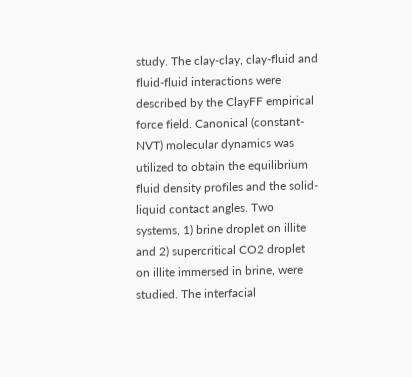study. The clay-clay, clay-fluid and fluid-fluid interactions were described by the ClayFF empirical force field. Canonical (constant-NVT) molecular dynamics was utilized to obtain the equilibrium fluid density profiles and the solid-liquid contact angles. Two systems, 1) brine droplet on illite and 2) supercritical CO2 droplet on illite immersed in brine, were studied. The interfacial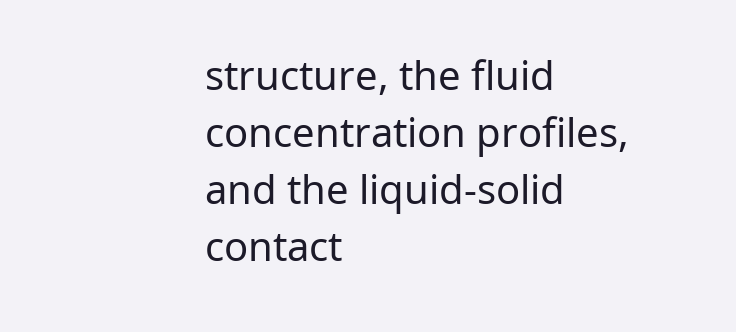structure, the fluid concentration profiles, and the liquid-solid contact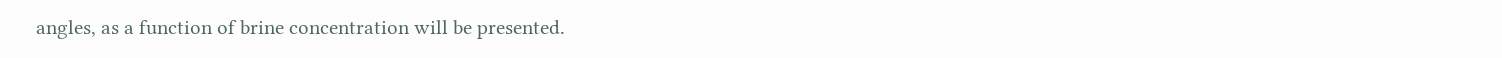angles, as a function of brine concentration will be presented.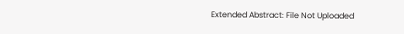Extended Abstract: File Not Uploaded